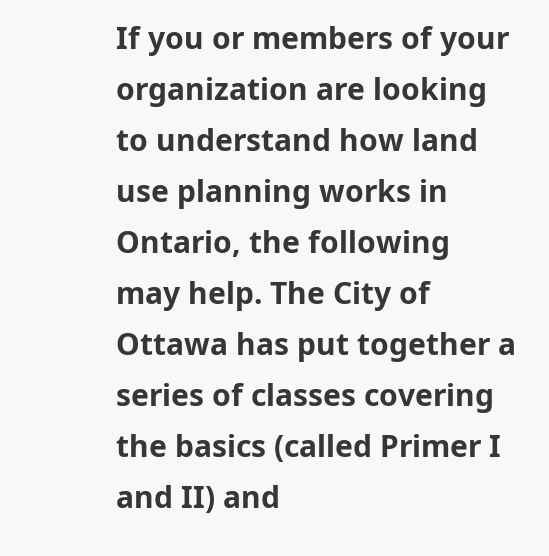If you or members of your organization are looking to understand how land use planning works in Ontario, the following may help. The City of Ottawa has put together a series of classes covering the basics (called Primer I and II) and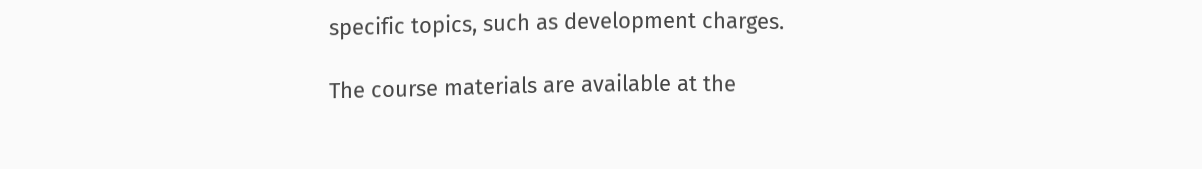specific topics, such as development charges.

The course materials are available at the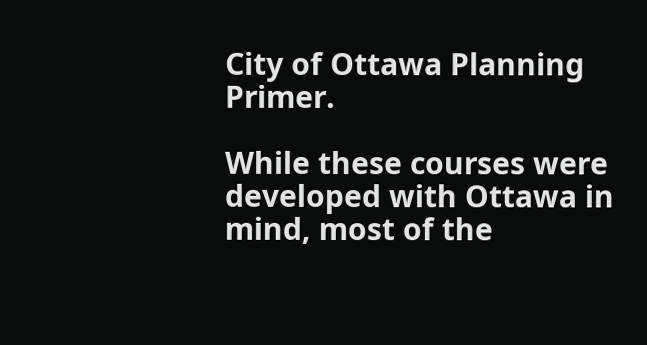City of Ottawa Planning Primer.

While these courses were developed with Ottawa in mind, most of the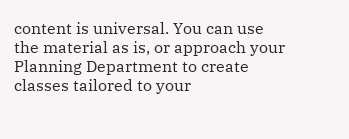content is universal. You can use the material as is, or approach your Planning Department to create classes tailored to your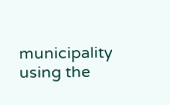municipality using the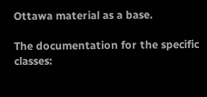Ottawa material as a base.

The documentation for the specific classes: